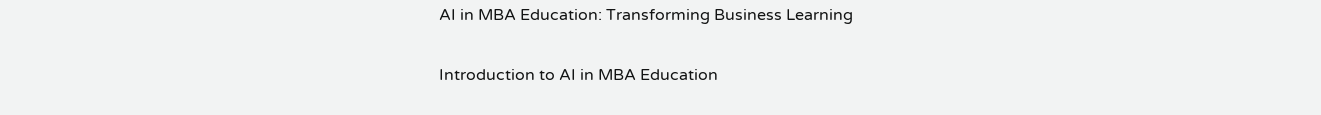AI in MBA Education: Transforming Business Learning

Introduction to AI in MBA Education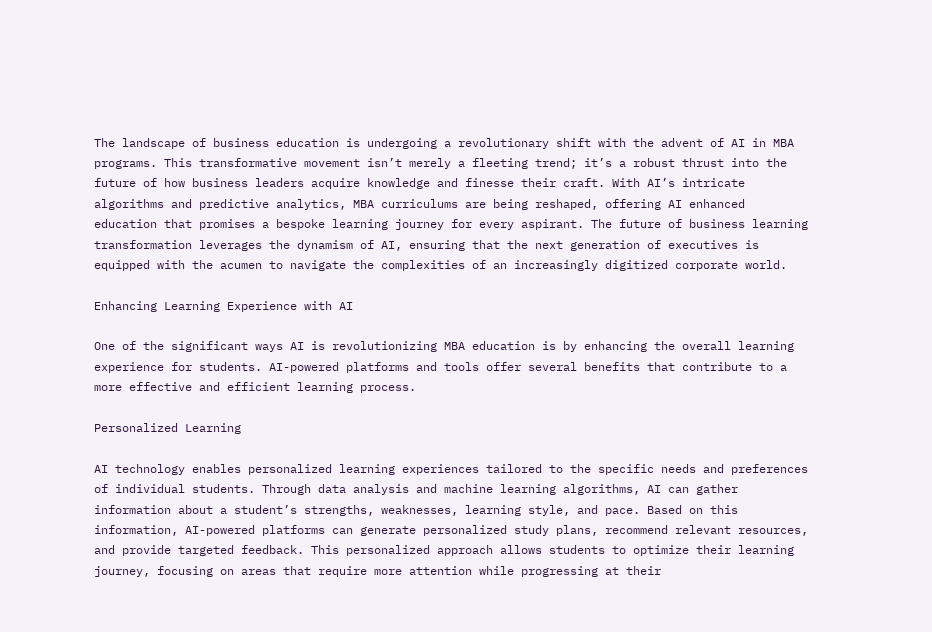The landscape of business education is undergoing a revolutionary shift with the advent of AI in MBA programs. This transformative movement isn’t merely a fleeting trend; it’s a robust thrust into the future of how business leaders acquire knowledge and finesse their craft. With AI’s intricate algorithms and predictive analytics, MBA curriculums are being reshaped, offering AI enhanced education that promises a bespoke learning journey for every aspirant. The future of business learning transformation leverages the dynamism of AI, ensuring that the next generation of executives is equipped with the acumen to navigate the complexities of an increasingly digitized corporate world.

Enhancing Learning Experience with AI

One of the significant ways AI is revolutionizing MBA education is by enhancing the overall learning experience for students. AI-powered platforms and tools offer several benefits that contribute to a more effective and efficient learning process.

Personalized Learning

AI technology enables personalized learning experiences tailored to the specific needs and preferences of individual students. Through data analysis and machine learning algorithms, AI can gather information about a student’s strengths, weaknesses, learning style, and pace. Based on this information, AI-powered platforms can generate personalized study plans, recommend relevant resources, and provide targeted feedback. This personalized approach allows students to optimize their learning journey, focusing on areas that require more attention while progressing at their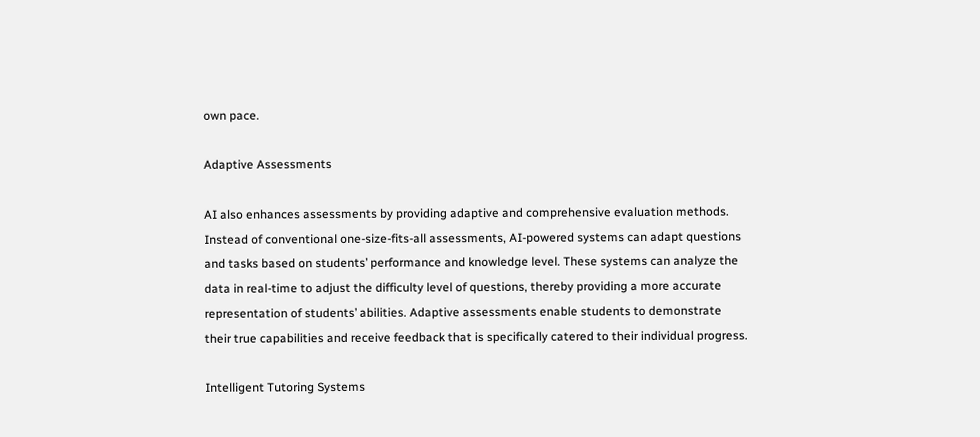own pace.

Adaptive Assessments

AI also enhances assessments by providing adaptive and comprehensive evaluation methods. Instead of conventional one-size-fits-all assessments, AI-powered systems can adapt questions and tasks based on students’ performance and knowledge level. These systems can analyze the data in real-time to adjust the difficulty level of questions, thereby providing a more accurate representation of students’ abilities. Adaptive assessments enable students to demonstrate their true capabilities and receive feedback that is specifically catered to their individual progress.

Intelligent Tutoring Systems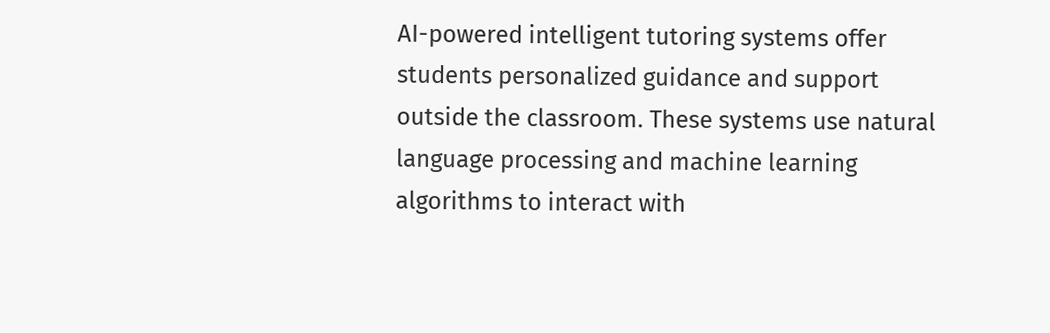AI-powered intelligent tutoring systems offer students personalized guidance and support outside the classroom. These systems use natural language processing and machine learning algorithms to interact with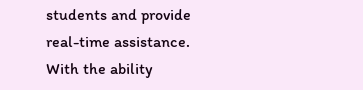students and provide real-time assistance. With the ability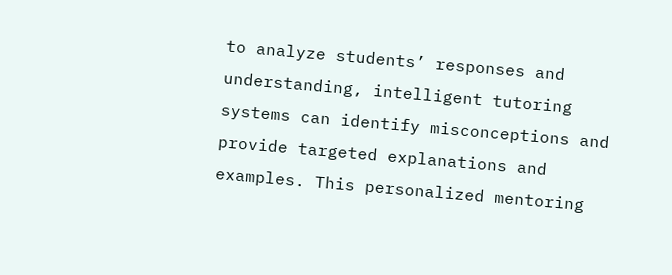to analyze students’ responses and understanding, intelligent tutoring systems can identify misconceptions and provide targeted explanations and examples. This personalized mentoring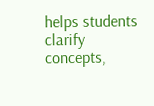helps students clarify concepts,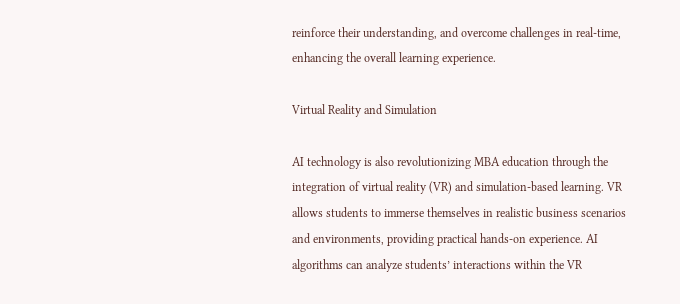reinforce their understanding, and overcome challenges in real-time, enhancing the overall learning experience.

Virtual Reality and Simulation

AI technology is also revolutionizing MBA education through the integration of virtual reality (VR) and simulation-based learning. VR allows students to immerse themselves in realistic business scenarios and environments, providing practical hands-on experience. AI algorithms can analyze students’ interactions within the VR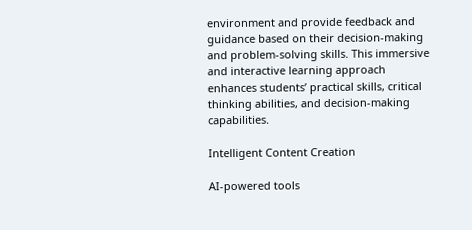environment and provide feedback and guidance based on their decision-making and problem-solving skills. This immersive and interactive learning approach enhances students’ practical skills, critical thinking abilities, and decision-making capabilities.

Intelligent Content Creation

AI-powered tools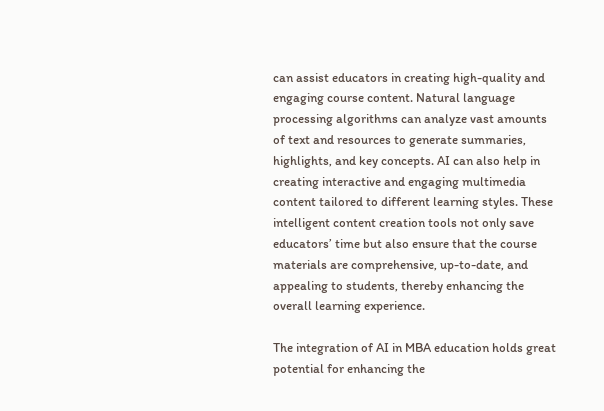can assist educators in creating high-quality and engaging course content. Natural language processing algorithms can analyze vast amounts of text and resources to generate summaries, highlights, and key concepts. AI can also help in creating interactive and engaging multimedia content tailored to different learning styles. These intelligent content creation tools not only save educators’ time but also ensure that the course materials are comprehensive, up-to-date, and appealing to students, thereby enhancing the overall learning experience.

The integration of AI in MBA education holds great potential for enhancing the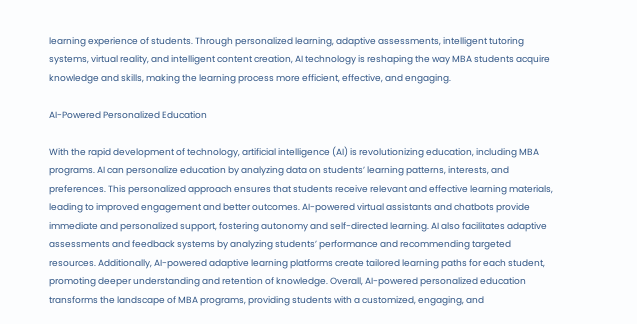learning experience of students. Through personalized learning, adaptive assessments, intelligent tutoring systems, virtual reality, and intelligent content creation, AI technology is reshaping the way MBA students acquire knowledge and skills, making the learning process more efficient, effective, and engaging.

AI-Powered Personalized Education

With the rapid development of technology, artificial intelligence (AI) is revolutionizing education, including MBA programs. AI can personalize education by analyzing data on students’ learning patterns, interests, and preferences. This personalized approach ensures that students receive relevant and effective learning materials, leading to improved engagement and better outcomes. AI-powered virtual assistants and chatbots provide immediate and personalized support, fostering autonomy and self-directed learning. AI also facilitates adaptive assessments and feedback systems by analyzing students’ performance and recommending targeted resources. Additionally, AI-powered adaptive learning platforms create tailored learning paths for each student, promoting deeper understanding and retention of knowledge. Overall, AI-powered personalized education transforms the landscape of MBA programs, providing students with a customized, engaging, and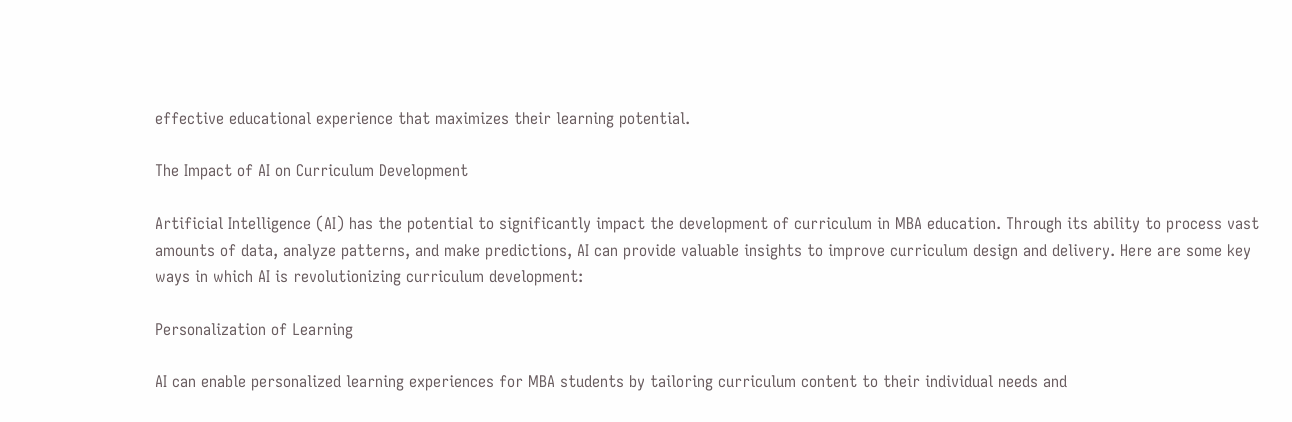effective educational experience that maximizes their learning potential.

The Impact of AI on Curriculum Development

Artificial Intelligence (AI) has the potential to significantly impact the development of curriculum in MBA education. Through its ability to process vast amounts of data, analyze patterns, and make predictions, AI can provide valuable insights to improve curriculum design and delivery. Here are some key ways in which AI is revolutionizing curriculum development:

Personalization of Learning

AI can enable personalized learning experiences for MBA students by tailoring curriculum content to their individual needs and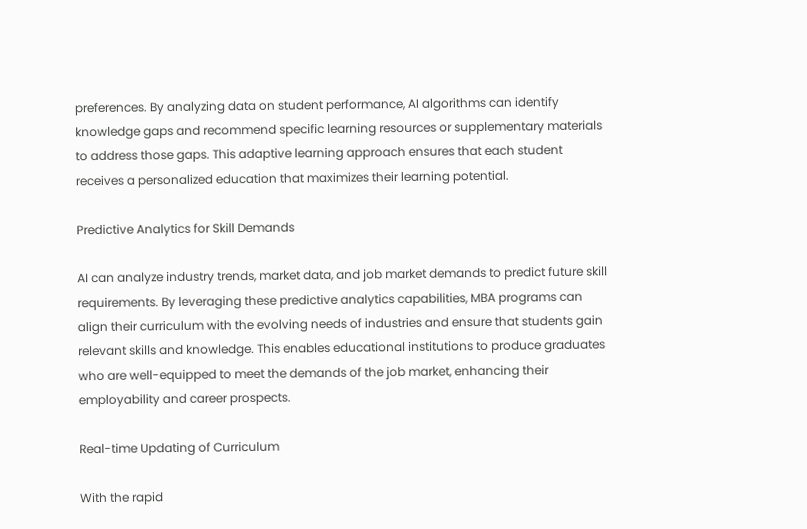preferences. By analyzing data on student performance, AI algorithms can identify knowledge gaps and recommend specific learning resources or supplementary materials to address those gaps. This adaptive learning approach ensures that each student receives a personalized education that maximizes their learning potential.

Predictive Analytics for Skill Demands

AI can analyze industry trends, market data, and job market demands to predict future skill requirements. By leveraging these predictive analytics capabilities, MBA programs can align their curriculum with the evolving needs of industries and ensure that students gain relevant skills and knowledge. This enables educational institutions to produce graduates who are well-equipped to meet the demands of the job market, enhancing their employability and career prospects.

Real-time Updating of Curriculum

With the rapid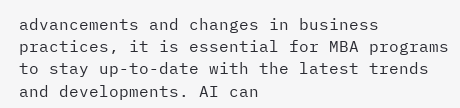advancements and changes in business practices, it is essential for MBA programs to stay up-to-date with the latest trends and developments. AI can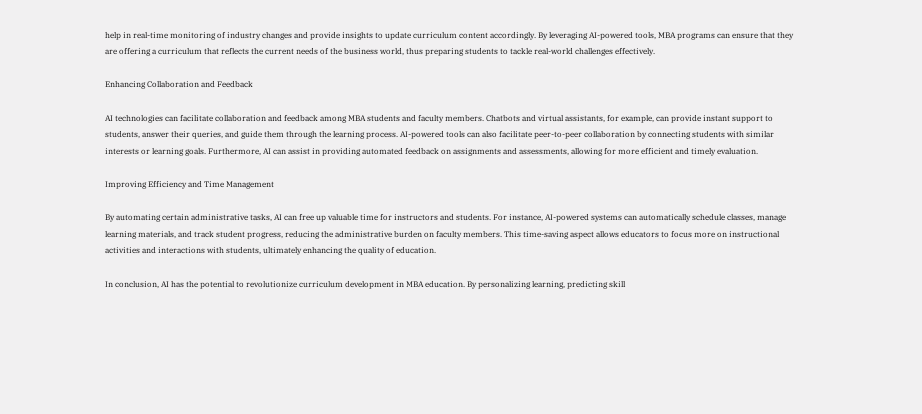help in real-time monitoring of industry changes and provide insights to update curriculum content accordingly. By leveraging AI-powered tools, MBA programs can ensure that they are offering a curriculum that reflects the current needs of the business world, thus preparing students to tackle real-world challenges effectively.

Enhancing Collaboration and Feedback

AI technologies can facilitate collaboration and feedback among MBA students and faculty members. Chatbots and virtual assistants, for example, can provide instant support to students, answer their queries, and guide them through the learning process. AI-powered tools can also facilitate peer-to-peer collaboration by connecting students with similar interests or learning goals. Furthermore, AI can assist in providing automated feedback on assignments and assessments, allowing for more efficient and timely evaluation.

Improving Efficiency and Time Management

By automating certain administrative tasks, AI can free up valuable time for instructors and students. For instance, AI-powered systems can automatically schedule classes, manage learning materials, and track student progress, reducing the administrative burden on faculty members. This time-saving aspect allows educators to focus more on instructional activities and interactions with students, ultimately enhancing the quality of education.

In conclusion, AI has the potential to revolutionize curriculum development in MBA education. By personalizing learning, predicting skill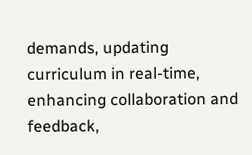demands, updating curriculum in real-time, enhancing collaboration and feedback,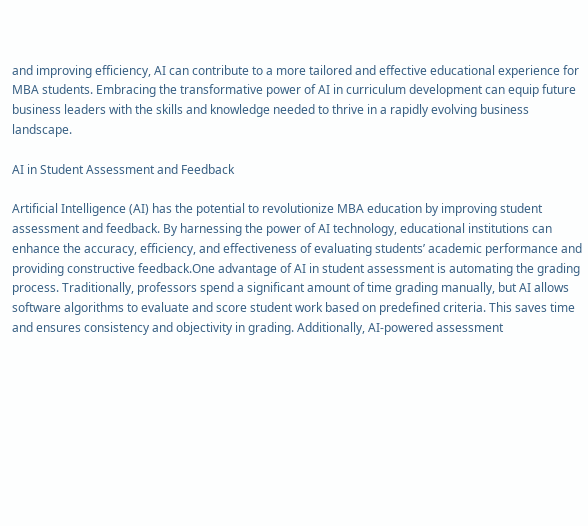and improving efficiency, AI can contribute to a more tailored and effective educational experience for MBA students. Embracing the transformative power of AI in curriculum development can equip future business leaders with the skills and knowledge needed to thrive in a rapidly evolving business landscape.

AI in Student Assessment and Feedback

Artificial Intelligence (AI) has the potential to revolutionize MBA education by improving student assessment and feedback. By harnessing the power of AI technology, educational institutions can enhance the accuracy, efficiency, and effectiveness of evaluating students’ academic performance and providing constructive feedback.One advantage of AI in student assessment is automating the grading process. Traditionally, professors spend a significant amount of time grading manually, but AI allows software algorithms to evaluate and score student work based on predefined criteria. This saves time and ensures consistency and objectivity in grading. Additionally, AI-powered assessment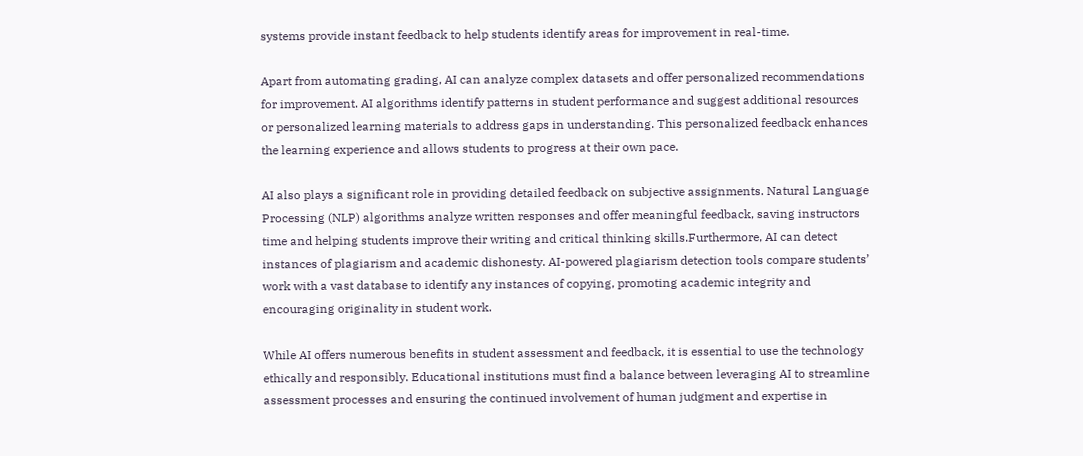systems provide instant feedback to help students identify areas for improvement in real-time.

Apart from automating grading, AI can analyze complex datasets and offer personalized recommendations for improvement. AI algorithms identify patterns in student performance and suggest additional resources or personalized learning materials to address gaps in understanding. This personalized feedback enhances the learning experience and allows students to progress at their own pace.

AI also plays a significant role in providing detailed feedback on subjective assignments. Natural Language Processing (NLP) algorithms analyze written responses and offer meaningful feedback, saving instructors time and helping students improve their writing and critical thinking skills.Furthermore, AI can detect instances of plagiarism and academic dishonesty. AI-powered plagiarism detection tools compare students’ work with a vast database to identify any instances of copying, promoting academic integrity and encouraging originality in student work.

While AI offers numerous benefits in student assessment and feedback, it is essential to use the technology ethically and responsibly. Educational institutions must find a balance between leveraging AI to streamline assessment processes and ensuring the continued involvement of human judgment and expertise in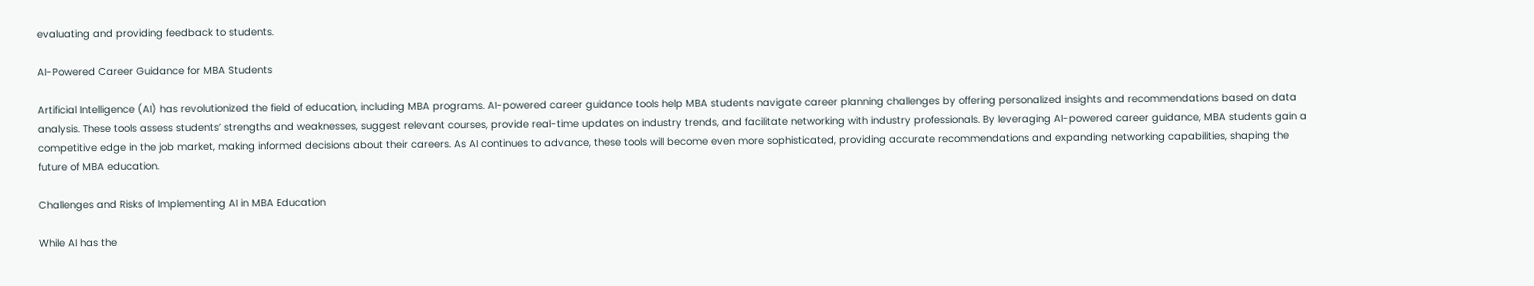evaluating and providing feedback to students.

AI-Powered Career Guidance for MBA Students

Artificial Intelligence (AI) has revolutionized the field of education, including MBA programs. AI-powered career guidance tools help MBA students navigate career planning challenges by offering personalized insights and recommendations based on data analysis. These tools assess students’ strengths and weaknesses, suggest relevant courses, provide real-time updates on industry trends, and facilitate networking with industry professionals. By leveraging AI-powered career guidance, MBA students gain a competitive edge in the job market, making informed decisions about their careers. As AI continues to advance, these tools will become even more sophisticated, providing accurate recommendations and expanding networking capabilities, shaping the future of MBA education.

Challenges and Risks of Implementing AI in MBA Education

While AI has the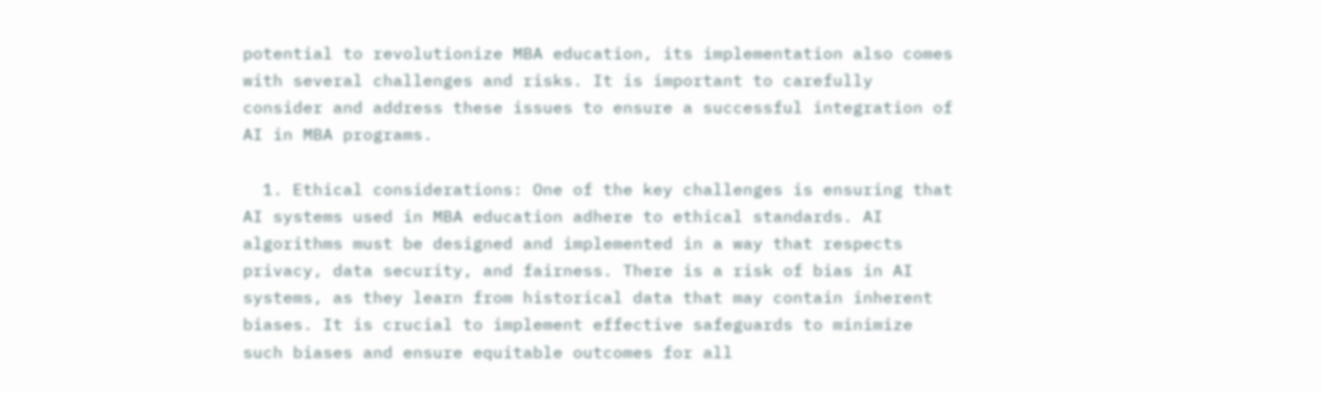potential to revolutionize MBA education, its implementation also comes with several challenges and risks. It is important to carefully consider and address these issues to ensure a successful integration of AI in MBA programs.

  1. Ethical considerations: One of the key challenges is ensuring that AI systems used in MBA education adhere to ethical standards. AI algorithms must be designed and implemented in a way that respects privacy, data security, and fairness. There is a risk of bias in AI systems, as they learn from historical data that may contain inherent biases. It is crucial to implement effective safeguards to minimize such biases and ensure equitable outcomes for all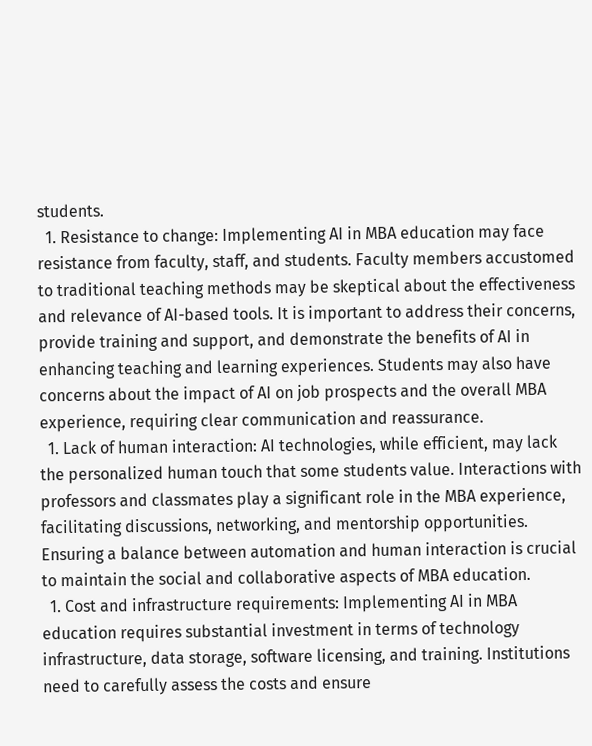students.
  1. Resistance to change: Implementing AI in MBA education may face resistance from faculty, staff, and students. Faculty members accustomed to traditional teaching methods may be skeptical about the effectiveness and relevance of AI-based tools. It is important to address their concerns, provide training and support, and demonstrate the benefits of AI in enhancing teaching and learning experiences. Students may also have concerns about the impact of AI on job prospects and the overall MBA experience, requiring clear communication and reassurance.
  1. Lack of human interaction: AI technologies, while efficient, may lack the personalized human touch that some students value. Interactions with professors and classmates play a significant role in the MBA experience, facilitating discussions, networking, and mentorship opportunities. Ensuring a balance between automation and human interaction is crucial to maintain the social and collaborative aspects of MBA education.
  1. Cost and infrastructure requirements: Implementing AI in MBA education requires substantial investment in terms of technology infrastructure, data storage, software licensing, and training. Institutions need to carefully assess the costs and ensure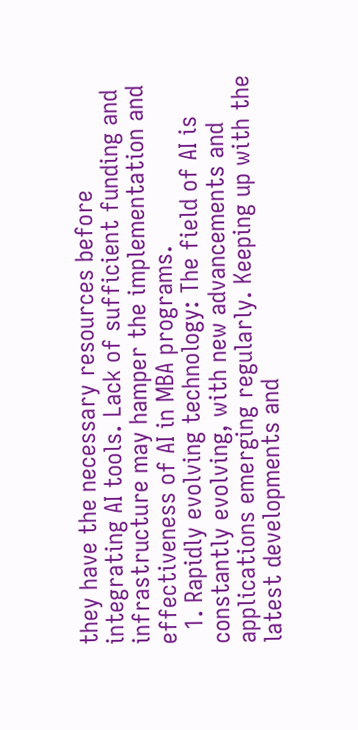they have the necessary resources before integrating AI tools. Lack of sufficient funding and infrastructure may hamper the implementation and effectiveness of AI in MBA programs.
  1. Rapidly evolving technology: The field of AI is constantly evolving, with new advancements and applications emerging regularly. Keeping up with the latest developments and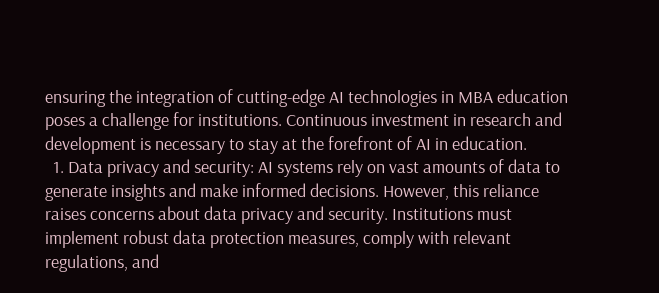ensuring the integration of cutting-edge AI technologies in MBA education poses a challenge for institutions. Continuous investment in research and development is necessary to stay at the forefront of AI in education.
  1. Data privacy and security: AI systems rely on vast amounts of data to generate insights and make informed decisions. However, this reliance raises concerns about data privacy and security. Institutions must implement robust data protection measures, comply with relevant regulations, and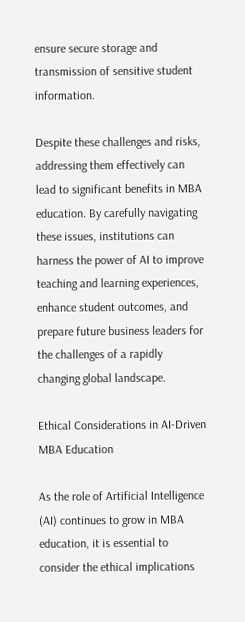ensure secure storage and transmission of sensitive student information.

Despite these challenges and risks, addressing them effectively can lead to significant benefits in MBA education. By carefully navigating these issues, institutions can harness the power of AI to improve teaching and learning experiences, enhance student outcomes, and prepare future business leaders for the challenges of a rapidly changing global landscape.

Ethical Considerations in AI-Driven MBA Education

As the role of Artificial Intelligence (AI) continues to grow in MBA education, it is essential to consider the ethical implications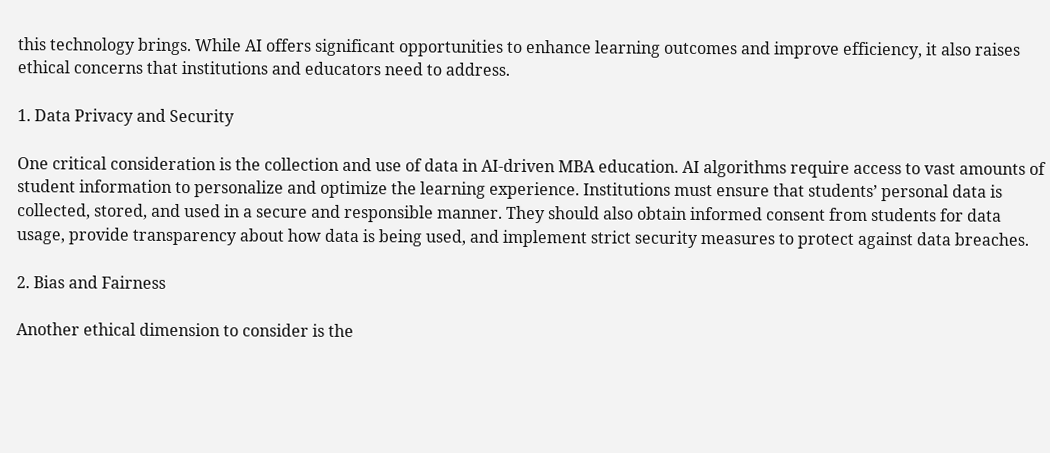this technology brings. While AI offers significant opportunities to enhance learning outcomes and improve efficiency, it also raises ethical concerns that institutions and educators need to address.

1. Data Privacy and Security

One critical consideration is the collection and use of data in AI-driven MBA education. AI algorithms require access to vast amounts of student information to personalize and optimize the learning experience. Institutions must ensure that students’ personal data is collected, stored, and used in a secure and responsible manner. They should also obtain informed consent from students for data usage, provide transparency about how data is being used, and implement strict security measures to protect against data breaches.

2. Bias and Fairness

Another ethical dimension to consider is the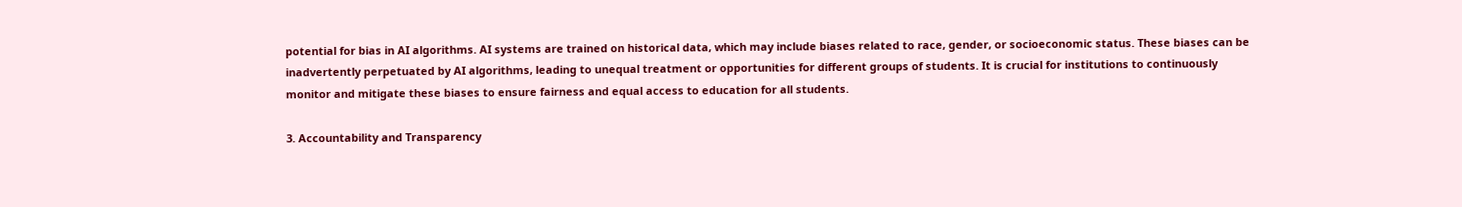potential for bias in AI algorithms. AI systems are trained on historical data, which may include biases related to race, gender, or socioeconomic status. These biases can be inadvertently perpetuated by AI algorithms, leading to unequal treatment or opportunities for different groups of students. It is crucial for institutions to continuously monitor and mitigate these biases to ensure fairness and equal access to education for all students.

3. Accountability and Transparency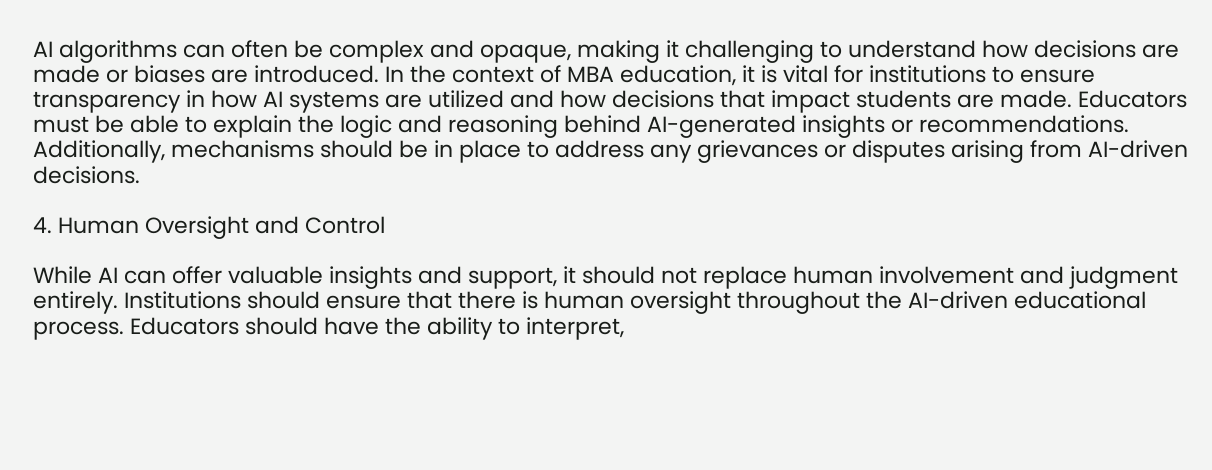AI algorithms can often be complex and opaque, making it challenging to understand how decisions are made or biases are introduced. In the context of MBA education, it is vital for institutions to ensure transparency in how AI systems are utilized and how decisions that impact students are made. Educators must be able to explain the logic and reasoning behind AI-generated insights or recommendations. Additionally, mechanisms should be in place to address any grievances or disputes arising from AI-driven decisions.

4. Human Oversight and Control

While AI can offer valuable insights and support, it should not replace human involvement and judgment entirely. Institutions should ensure that there is human oversight throughout the AI-driven educational process. Educators should have the ability to interpret,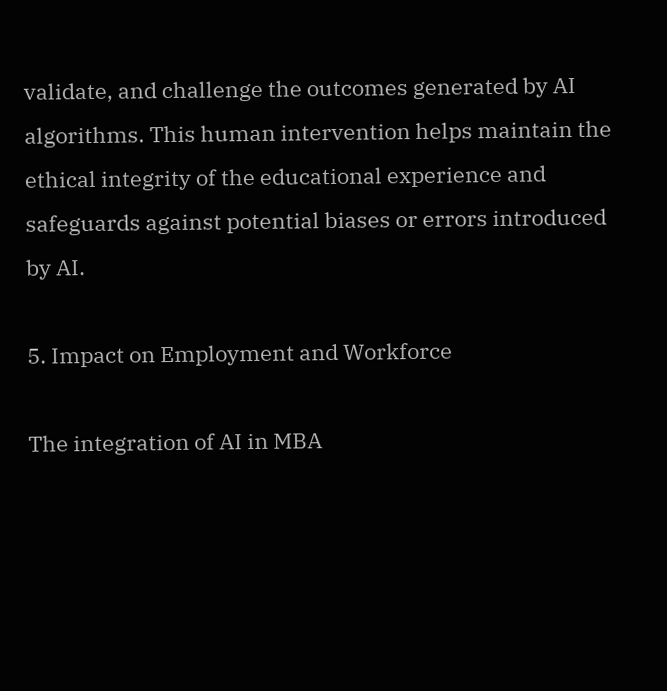validate, and challenge the outcomes generated by AI algorithms. This human intervention helps maintain the ethical integrity of the educational experience and safeguards against potential biases or errors introduced by AI.

5. Impact on Employment and Workforce

The integration of AI in MBA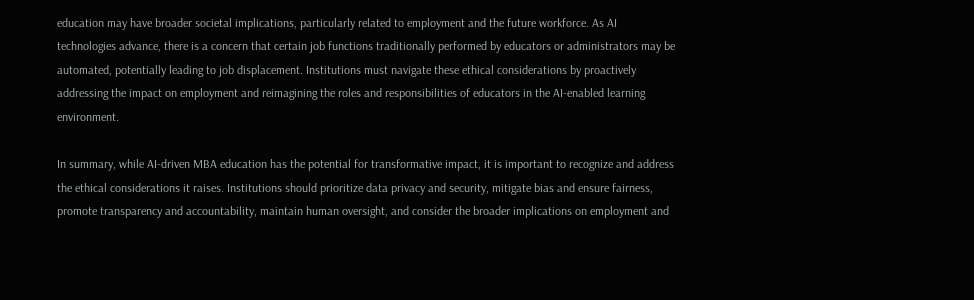education may have broader societal implications, particularly related to employment and the future workforce. As AI technologies advance, there is a concern that certain job functions traditionally performed by educators or administrators may be automated, potentially leading to job displacement. Institutions must navigate these ethical considerations by proactively addressing the impact on employment and reimagining the roles and responsibilities of educators in the AI-enabled learning environment.

In summary, while AI-driven MBA education has the potential for transformative impact, it is important to recognize and address the ethical considerations it raises. Institutions should prioritize data privacy and security, mitigate bias and ensure fairness, promote transparency and accountability, maintain human oversight, and consider the broader implications on employment and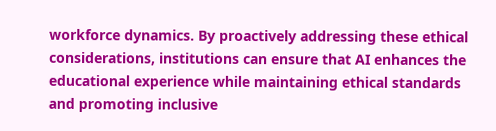workforce dynamics. By proactively addressing these ethical considerations, institutions can ensure that AI enhances the educational experience while maintaining ethical standards and promoting inclusive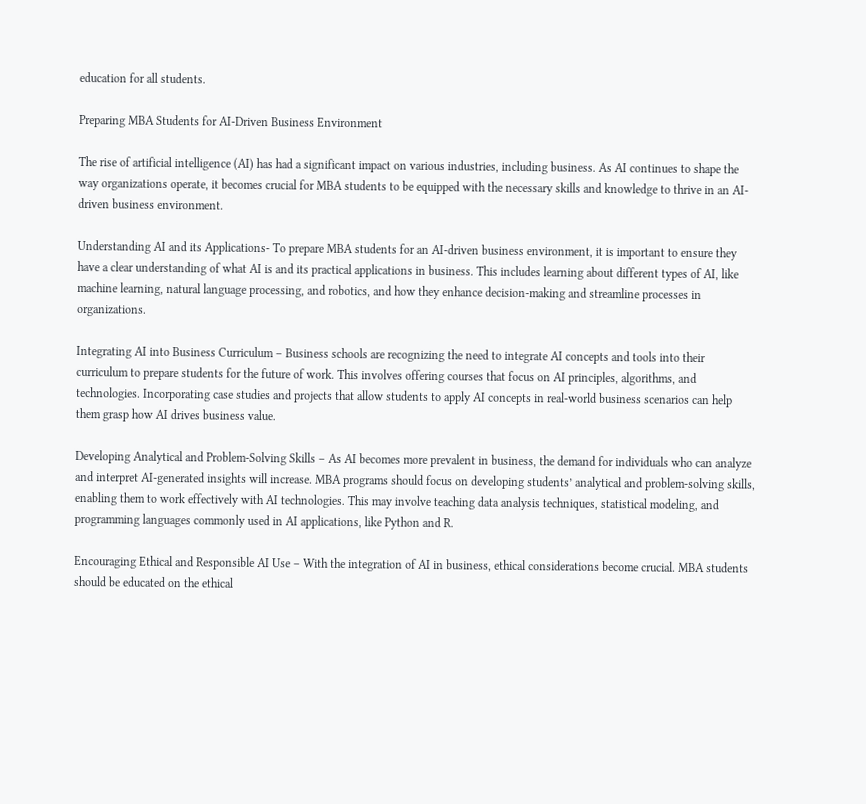education for all students.

Preparing MBA Students for AI-Driven Business Environment

The rise of artificial intelligence (AI) has had a significant impact on various industries, including business. As AI continues to shape the way organizations operate, it becomes crucial for MBA students to be equipped with the necessary skills and knowledge to thrive in an AI-driven business environment.

Understanding AI and its Applications- To prepare MBA students for an AI-driven business environment, it is important to ensure they have a clear understanding of what AI is and its practical applications in business. This includes learning about different types of AI, like machine learning, natural language processing, and robotics, and how they enhance decision-making and streamline processes in organizations.

Integrating AI into Business Curriculum – Business schools are recognizing the need to integrate AI concepts and tools into their curriculum to prepare students for the future of work. This involves offering courses that focus on AI principles, algorithms, and technologies. Incorporating case studies and projects that allow students to apply AI concepts in real-world business scenarios can help them grasp how AI drives business value.

Developing Analytical and Problem-Solving Skills – As AI becomes more prevalent in business, the demand for individuals who can analyze and interpret AI-generated insights will increase. MBA programs should focus on developing students’ analytical and problem-solving skills, enabling them to work effectively with AI technologies. This may involve teaching data analysis techniques, statistical modeling, and programming languages commonly used in AI applications, like Python and R.

Encouraging Ethical and Responsible AI Use – With the integration of AI in business, ethical considerations become crucial. MBA students should be educated on the ethical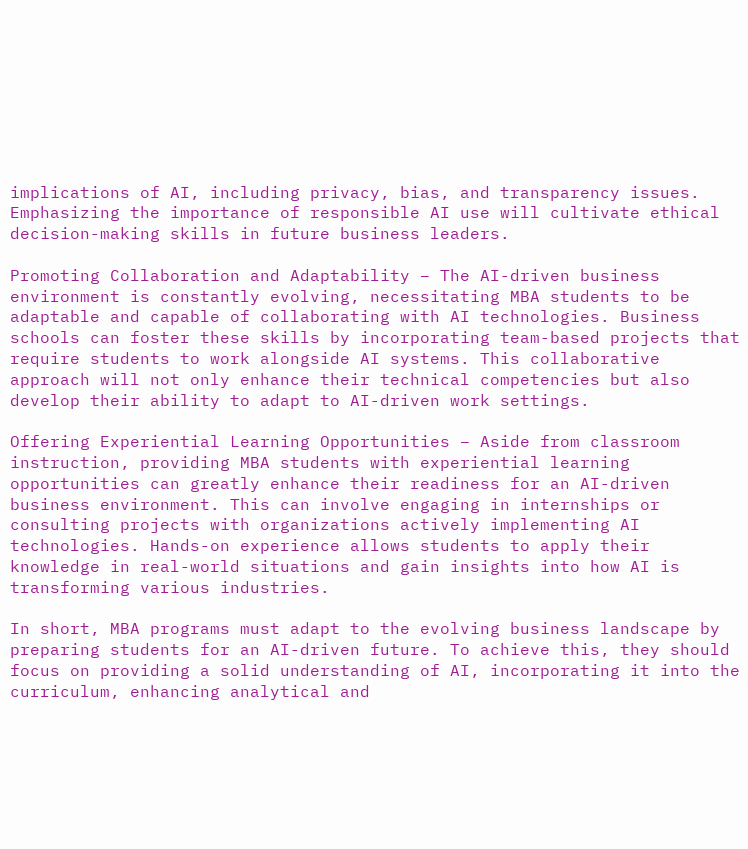implications of AI, including privacy, bias, and transparency issues. Emphasizing the importance of responsible AI use will cultivate ethical decision-making skills in future business leaders.

Promoting Collaboration and Adaptability – The AI-driven business environment is constantly evolving, necessitating MBA students to be adaptable and capable of collaborating with AI technologies. Business schools can foster these skills by incorporating team-based projects that require students to work alongside AI systems. This collaborative approach will not only enhance their technical competencies but also develop their ability to adapt to AI-driven work settings.

Offering Experiential Learning Opportunities – Aside from classroom instruction, providing MBA students with experiential learning opportunities can greatly enhance their readiness for an AI-driven business environment. This can involve engaging in internships or consulting projects with organizations actively implementing AI technologies. Hands-on experience allows students to apply their knowledge in real-world situations and gain insights into how AI is transforming various industries.

In short, MBA programs must adapt to the evolving business landscape by preparing students for an AI-driven future. To achieve this, they should focus on providing a solid understanding of AI, incorporating it into the curriculum, enhancing analytical and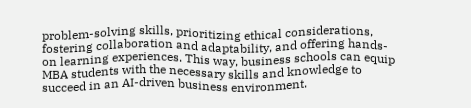problem-solving skills, prioritizing ethical considerations, fostering collaboration and adaptability, and offering hands-on learning experiences. This way, business schools can equip MBA students with the necessary skills and knowledge to succeed in an AI-driven business environment.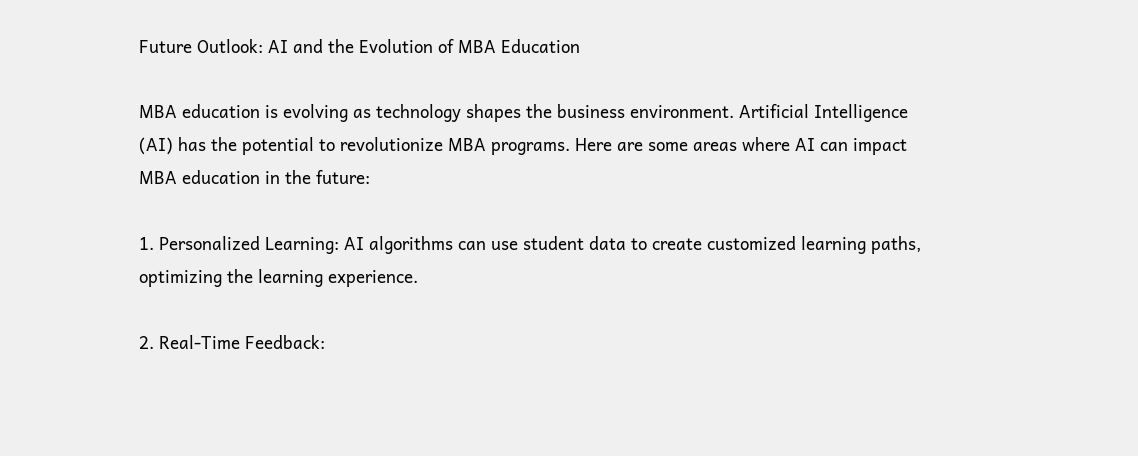Future Outlook: AI and the Evolution of MBA Education

MBA education is evolving as technology shapes the business environment. Artificial Intelligence (AI) has the potential to revolutionize MBA programs. Here are some areas where AI can impact MBA education in the future:

1. Personalized Learning: AI algorithms can use student data to create customized learning paths, optimizing the learning experience.

2. Real-Time Feedback: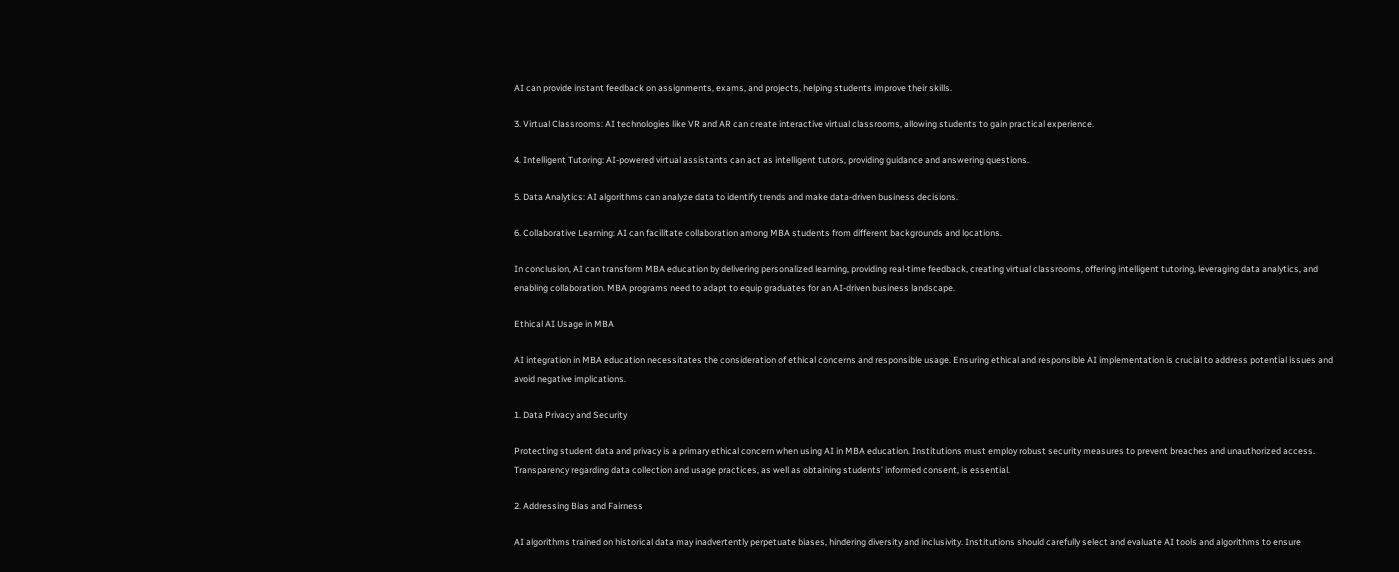AI can provide instant feedback on assignments, exams, and projects, helping students improve their skills.

3. Virtual Classrooms: AI technologies like VR and AR can create interactive virtual classrooms, allowing students to gain practical experience.

4. Intelligent Tutoring: AI-powered virtual assistants can act as intelligent tutors, providing guidance and answering questions.

5. Data Analytics: AI algorithms can analyze data to identify trends and make data-driven business decisions.

6. Collaborative Learning: AI can facilitate collaboration among MBA students from different backgrounds and locations.

In conclusion, AI can transform MBA education by delivering personalized learning, providing real-time feedback, creating virtual classrooms, offering intelligent tutoring, leveraging data analytics, and enabling collaboration. MBA programs need to adapt to equip graduates for an AI-driven business landscape.

Ethical AI Usage in MBA

AI integration in MBA education necessitates the consideration of ethical concerns and responsible usage. Ensuring ethical and responsible AI implementation is crucial to address potential issues and avoid negative implications.

1. Data Privacy and Security

Protecting student data and privacy is a primary ethical concern when using AI in MBA education. Institutions must employ robust security measures to prevent breaches and unauthorized access. Transparency regarding data collection and usage practices, as well as obtaining students’ informed consent, is essential.

2. Addressing Bias and Fairness

AI algorithms trained on historical data may inadvertently perpetuate biases, hindering diversity and inclusivity. Institutions should carefully select and evaluate AI tools and algorithms to ensure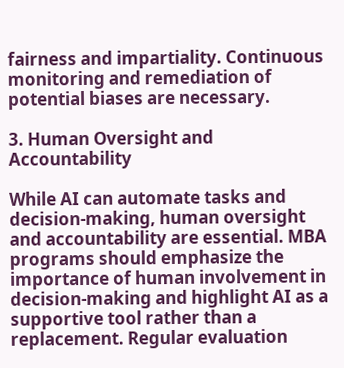fairness and impartiality. Continuous monitoring and remediation of potential biases are necessary.

3. Human Oversight and Accountability

While AI can automate tasks and decision-making, human oversight and accountability are essential. MBA programs should emphasize the importance of human involvement in decision-making and highlight AI as a supportive tool rather than a replacement. Regular evaluation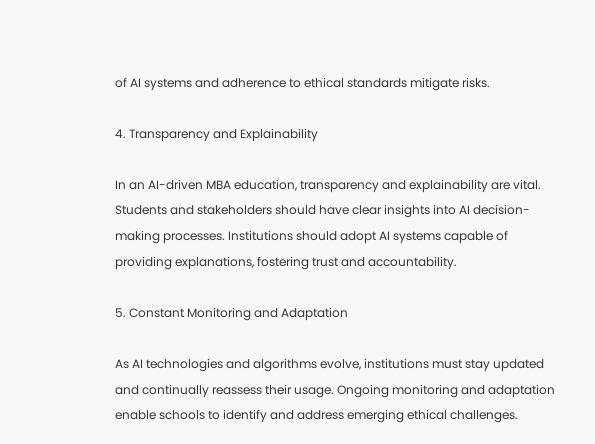of AI systems and adherence to ethical standards mitigate risks.

4. Transparency and Explainability

In an AI-driven MBA education, transparency and explainability are vital. Students and stakeholders should have clear insights into AI decision-making processes. Institutions should adopt AI systems capable of providing explanations, fostering trust and accountability.

5. Constant Monitoring and Adaptation

As AI technologies and algorithms evolve, institutions must stay updated and continually reassess their usage. Ongoing monitoring and adaptation enable schools to identify and address emerging ethical challenges.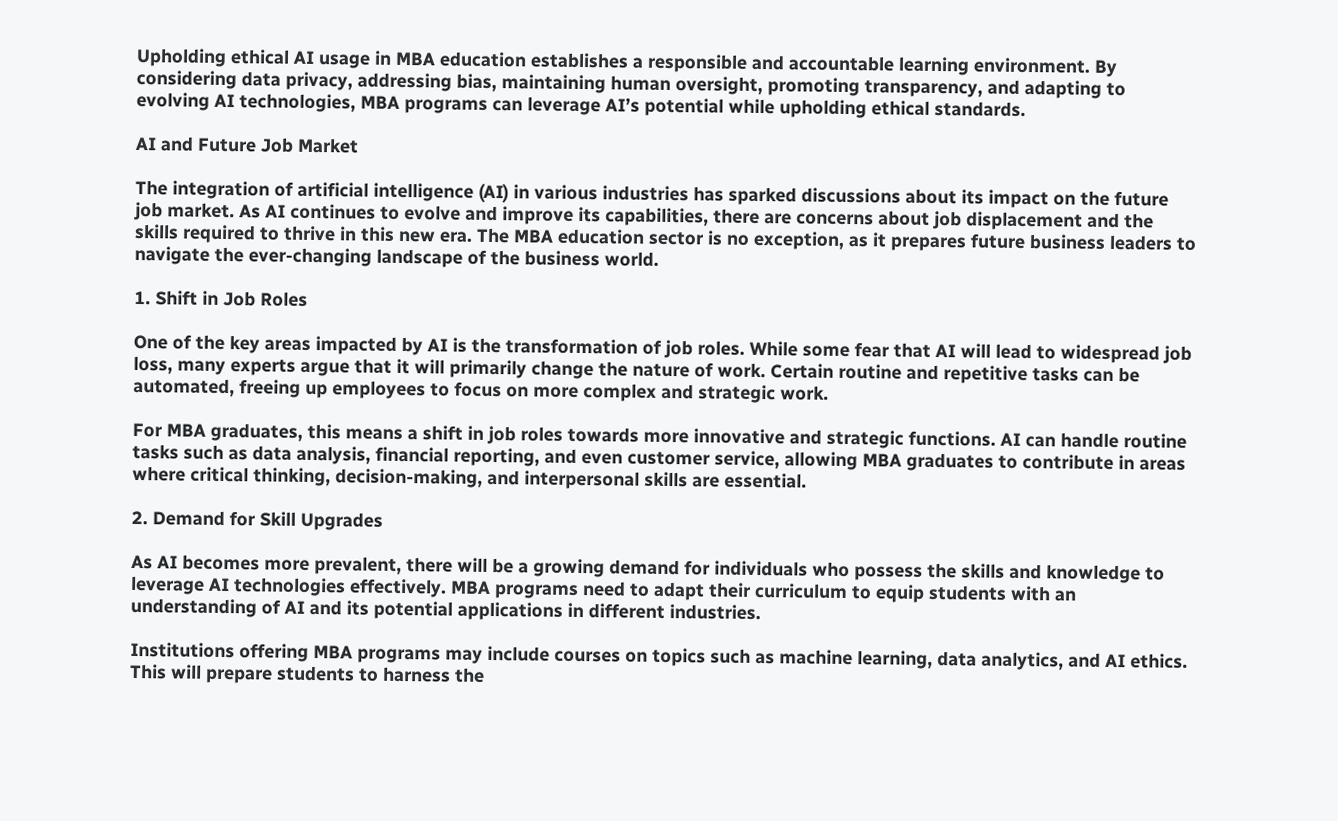Upholding ethical AI usage in MBA education establishes a responsible and accountable learning environment. By considering data privacy, addressing bias, maintaining human oversight, promoting transparency, and adapting to evolving AI technologies, MBA programs can leverage AI’s potential while upholding ethical standards.

AI and Future Job Market

The integration of artificial intelligence (AI) in various industries has sparked discussions about its impact on the future job market. As AI continues to evolve and improve its capabilities, there are concerns about job displacement and the skills required to thrive in this new era. The MBA education sector is no exception, as it prepares future business leaders to navigate the ever-changing landscape of the business world.

1. Shift in Job Roles

One of the key areas impacted by AI is the transformation of job roles. While some fear that AI will lead to widespread job loss, many experts argue that it will primarily change the nature of work. Certain routine and repetitive tasks can be automated, freeing up employees to focus on more complex and strategic work.

For MBA graduates, this means a shift in job roles towards more innovative and strategic functions. AI can handle routine tasks such as data analysis, financial reporting, and even customer service, allowing MBA graduates to contribute in areas where critical thinking, decision-making, and interpersonal skills are essential.

2. Demand for Skill Upgrades

As AI becomes more prevalent, there will be a growing demand for individuals who possess the skills and knowledge to leverage AI technologies effectively. MBA programs need to adapt their curriculum to equip students with an understanding of AI and its potential applications in different industries.

Institutions offering MBA programs may include courses on topics such as machine learning, data analytics, and AI ethics. This will prepare students to harness the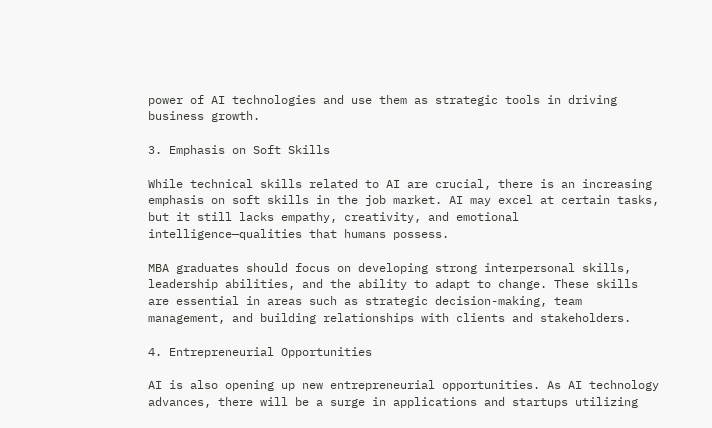power of AI technologies and use them as strategic tools in driving business growth.

3. Emphasis on Soft Skills

While technical skills related to AI are crucial, there is an increasing emphasis on soft skills in the job market. AI may excel at certain tasks, but it still lacks empathy, creativity, and emotional intelligence—qualities that humans possess.

MBA graduates should focus on developing strong interpersonal skills, leadership abilities, and the ability to adapt to change. These skills are essential in areas such as strategic decision-making, team management, and building relationships with clients and stakeholders.

4. Entrepreneurial Opportunities

AI is also opening up new entrepreneurial opportunities. As AI technology advances, there will be a surge in applications and startups utilizing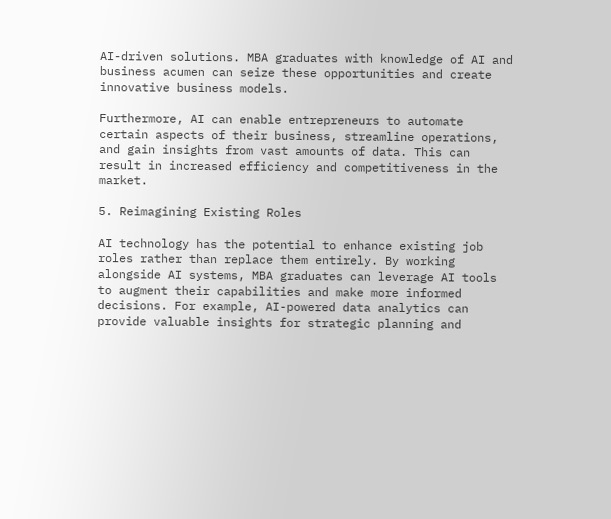AI-driven solutions. MBA graduates with knowledge of AI and business acumen can seize these opportunities and create innovative business models.

Furthermore, AI can enable entrepreneurs to automate certain aspects of their business, streamline operations, and gain insights from vast amounts of data. This can result in increased efficiency and competitiveness in the market.

5. Reimagining Existing Roles

AI technology has the potential to enhance existing job roles rather than replace them entirely. By working alongside AI systems, MBA graduates can leverage AI tools to augment their capabilities and make more informed decisions. For example, AI-powered data analytics can provide valuable insights for strategic planning and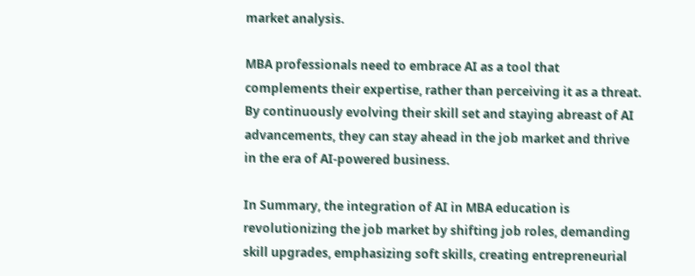market analysis.

MBA professionals need to embrace AI as a tool that complements their expertise, rather than perceiving it as a threat. By continuously evolving their skill set and staying abreast of AI advancements, they can stay ahead in the job market and thrive in the era of AI-powered business.

In Summary, the integration of AI in MBA education is revolutionizing the job market by shifting job roles, demanding skill upgrades, emphasizing soft skills, creating entrepreneurial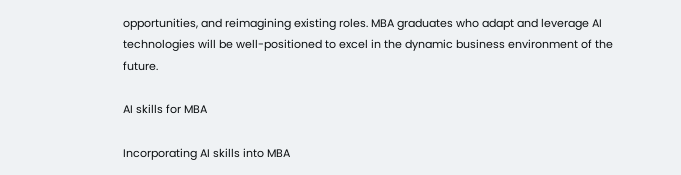opportunities, and reimagining existing roles. MBA graduates who adapt and leverage AI technologies will be well-positioned to excel in the dynamic business environment of the future.

AI skills for MBA

Incorporating AI skills into MBA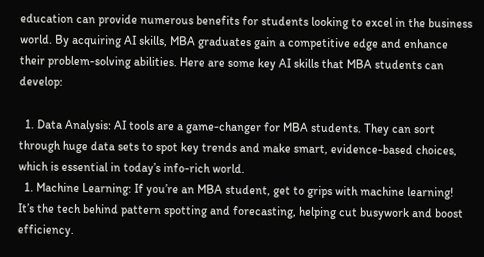education can provide numerous benefits for students looking to excel in the business world. By acquiring AI skills, MBA graduates gain a competitive edge and enhance their problem-solving abilities. Here are some key AI skills that MBA students can develop:

  1. Data Analysis: AI tools are a game-changer for MBA students. They can sort through huge data sets to spot key trends and make smart, evidence-based choices, which is essential in today’s info-rich world.
  1. Machine Learning: If you’re an MBA student, get to grips with machine learning! It’s the tech behind pattern spotting and forecasting, helping cut busywork and boost efficiency.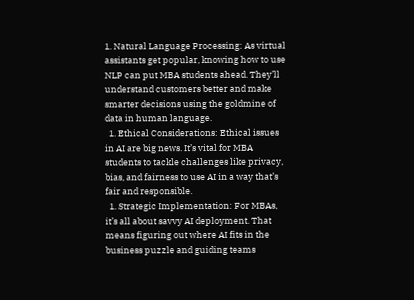1. Natural Language Processing: As virtual assistants get popular, knowing how to use NLP can put MBA students ahead. They’ll understand customers better and make smarter decisions using the goldmine of data in human language.
  1. Ethical Considerations: Ethical issues in AI are big news. It’s vital for MBA students to tackle challenges like privacy, bias, and fairness to use AI in a way that’s fair and responsible.
  1. Strategic Implementation: For MBAs, it’s all about savvy AI deployment. That means figuring out where AI fits in the business puzzle and guiding teams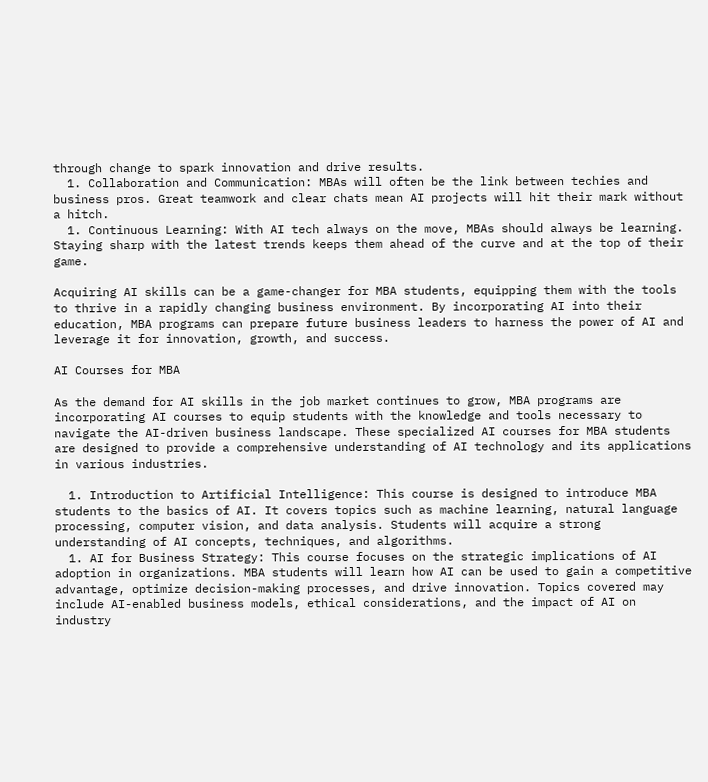through change to spark innovation and drive results.
  1. Collaboration and Communication: MBAs will often be the link between techies and business pros. Great teamwork and clear chats mean AI projects will hit their mark without a hitch.
  1. Continuous Learning: With AI tech always on the move, MBAs should always be learning. Staying sharp with the latest trends keeps them ahead of the curve and at the top of their game.

Acquiring AI skills can be a game-changer for MBA students, equipping them with the tools to thrive in a rapidly changing business environment. By incorporating AI into their education, MBA programs can prepare future business leaders to harness the power of AI and leverage it for innovation, growth, and success.

AI Courses for MBA

As the demand for AI skills in the job market continues to grow, MBA programs are incorporating AI courses to equip students with the knowledge and tools necessary to navigate the AI-driven business landscape. These specialized AI courses for MBA students are designed to provide a comprehensive understanding of AI technology and its applications in various industries.

  1. Introduction to Artificial Intelligence: This course is designed to introduce MBA students to the basics of AI. It covers topics such as machine learning, natural language processing, computer vision, and data analysis. Students will acquire a strong understanding of AI concepts, techniques, and algorithms.
  1. AI for Business Strategy: This course focuses on the strategic implications of AI adoption in organizations. MBA students will learn how AI can be used to gain a competitive advantage, optimize decision-making processes, and drive innovation. Topics covered may include AI-enabled business models, ethical considerations, and the impact of AI on industry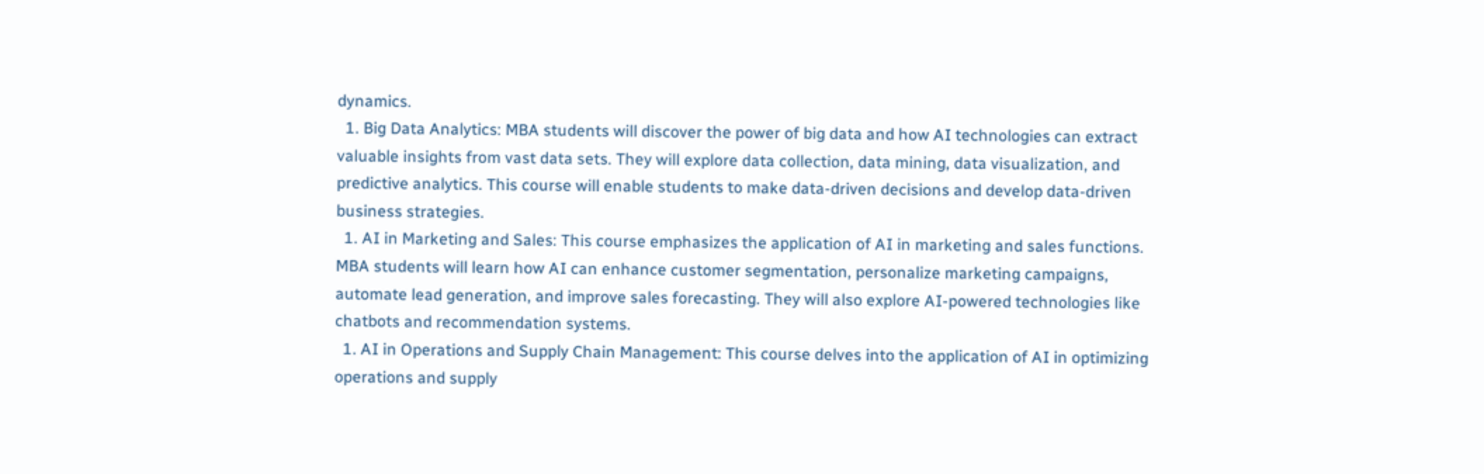dynamics.
  1. Big Data Analytics: MBA students will discover the power of big data and how AI technologies can extract valuable insights from vast data sets. They will explore data collection, data mining, data visualization, and predictive analytics. This course will enable students to make data-driven decisions and develop data-driven business strategies.
  1. AI in Marketing and Sales: This course emphasizes the application of AI in marketing and sales functions. MBA students will learn how AI can enhance customer segmentation, personalize marketing campaigns, automate lead generation, and improve sales forecasting. They will also explore AI-powered technologies like chatbots and recommendation systems.
  1. AI in Operations and Supply Chain Management: This course delves into the application of AI in optimizing operations and supply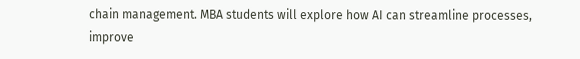chain management. MBA students will explore how AI can streamline processes, improve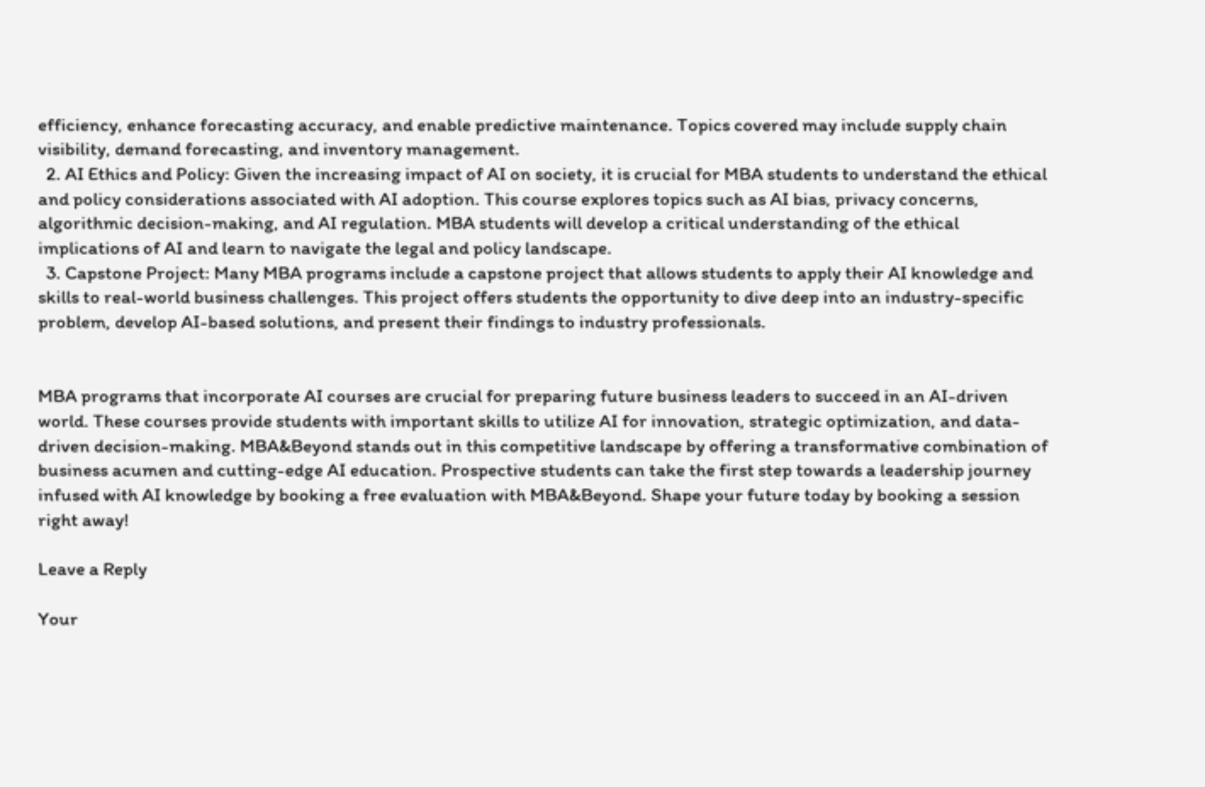efficiency, enhance forecasting accuracy, and enable predictive maintenance. Topics covered may include supply chain visibility, demand forecasting, and inventory management.
  2. AI Ethics and Policy: Given the increasing impact of AI on society, it is crucial for MBA students to understand the ethical and policy considerations associated with AI adoption. This course explores topics such as AI bias, privacy concerns, algorithmic decision-making, and AI regulation. MBA students will develop a critical understanding of the ethical implications of AI and learn to navigate the legal and policy landscape.
  3. Capstone Project: Many MBA programs include a capstone project that allows students to apply their AI knowledge and skills to real-world business challenges. This project offers students the opportunity to dive deep into an industry-specific problem, develop AI-based solutions, and present their findings to industry professionals.


MBA programs that incorporate AI courses are crucial for preparing future business leaders to succeed in an AI-driven world. These courses provide students with important skills to utilize AI for innovation, strategic optimization, and data-driven decision-making. MBA&Beyond stands out in this competitive landscape by offering a transformative combination of business acumen and cutting-edge AI education. Prospective students can take the first step towards a leadership journey infused with AI knowledge by booking a free evaluation with MBA&Beyond. Shape your future today by booking a session right away!

Leave a Reply

Your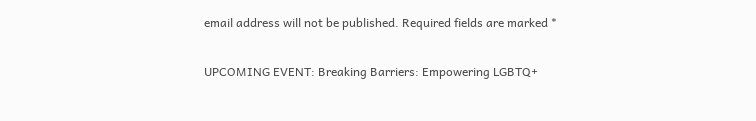email address will not be published. Required fields are marked *

UPCOMING EVENT: Breaking Barriers: Empowering LGBTQ+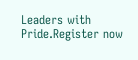Leaders with Pride.Register now